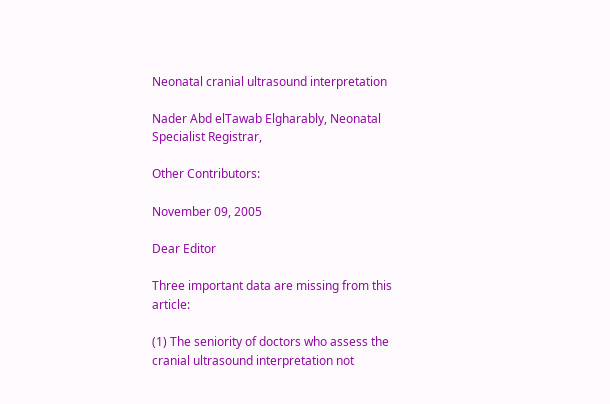Neonatal cranial ultrasound interpretation

Nader Abd elTawab Elgharably, Neonatal Specialist Registrar,

Other Contributors:

November 09, 2005

Dear Editor

Three important data are missing from this article:

(1) The seniority of doctors who assess the cranial ultrasound interpretation not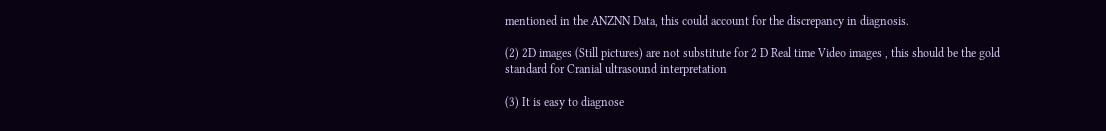mentioned in the ANZNN Data, this could account for the discrepancy in diagnosis.

(2) 2D images (Still pictures) are not substitute for 2 D Real time Video images , this should be the gold standard for Cranial ultrasound interpretation

(3) It is easy to diagnose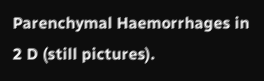Parenchymal Haemorrhages in 2 D (still pictures).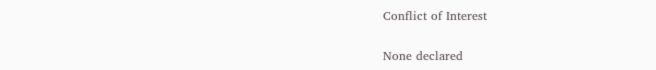Conflict of Interest

None declared